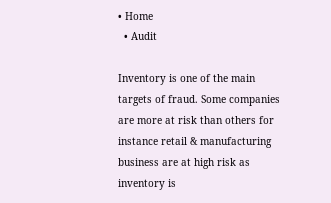• Home
  • Audit

Inventory is one of the main targets of fraud. Some companies are more at risk than others for instance retail & manufacturing business are at high risk as inventory is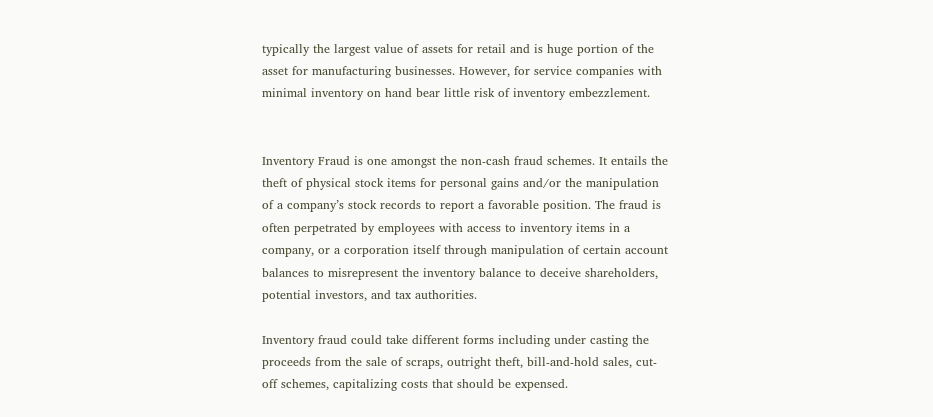typically the largest value of assets for retail and is huge portion of the asset for manufacturing businesses. However, for service companies with minimal inventory on hand bear little risk of inventory embezzlement.


Inventory Fraud is one amongst the non-cash fraud schemes. It entails the theft of physical stock items for personal gains and/or the manipulation of a company’s stock records to report a favorable position. The fraud is often perpetrated by employees with access to inventory items in a company, or a corporation itself through manipulation of certain account balances to misrepresent the inventory balance to deceive shareholders, potential investors, and tax authorities.

Inventory fraud could take different forms including under casting the proceeds from the sale of scraps, outright theft, bill-and-hold sales, cut-off schemes, capitalizing costs that should be expensed.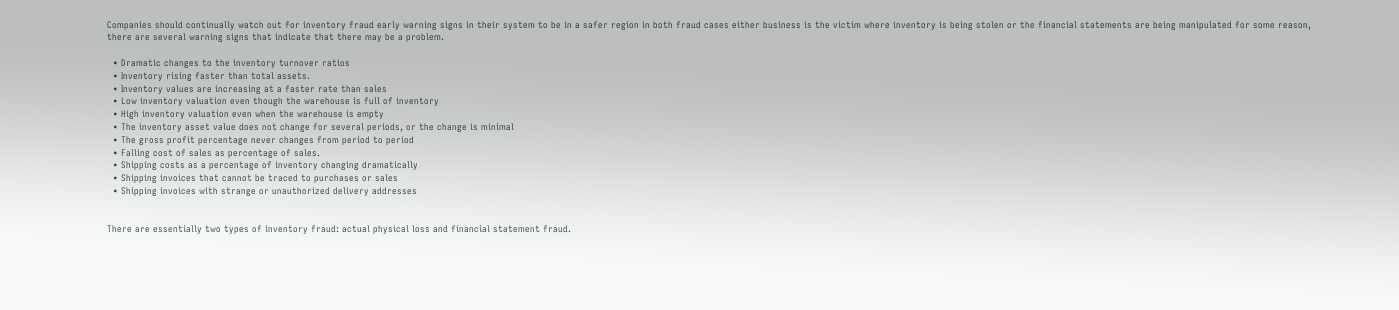Companies should continually watch out for inventory fraud early warning signs in their system to be in a safer region in both fraud cases either business is the victim where inventory is being stolen or the financial statements are being manipulated for some reason, there are several warning signs that indicate that there may be a problem.

  • Dramatic changes to the inventory turnover ratios
  • Inventory rising faster than total assets.
  • Inventory values are increasing at a faster rate than sales
  • Low inventory valuation even though the warehouse is full of inventory
  • High inventory valuation even when the warehouse is empty
  • The inventory asset value does not change for several periods, or the change is minimal
  • The gross profit percentage never changes from period to period
  • Falling cost of sales as percentage of sales.
  • Shipping costs as a percentage of inventory changing dramatically
  • Shipping invoices that cannot be traced to purchases or sales
  • Shipping invoices with strange or unauthorized delivery addresses


There are essentially two types of inventory fraud: actual physical loss and financial statement fraud.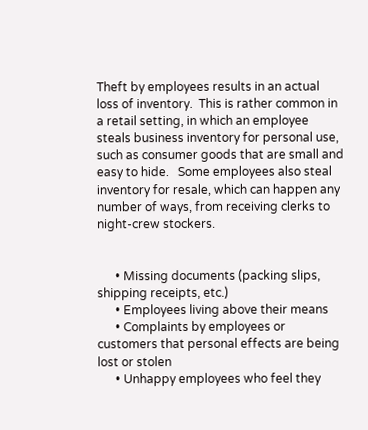Theft by employees results in an actual loss of inventory.  This is rather common in a retail setting, in which an employee steals business inventory for personal use, such as consumer goods that are small and easy to hide.   Some employees also steal inventory for resale, which can happen any number of ways, from receiving clerks to night-crew stockers.


      • Missing documents (packing slips, shipping receipts, etc.)
      • Employees living above their means
      • Complaints by employees or customers that personal effects are being lost or stolen
      • Unhappy employees who feel they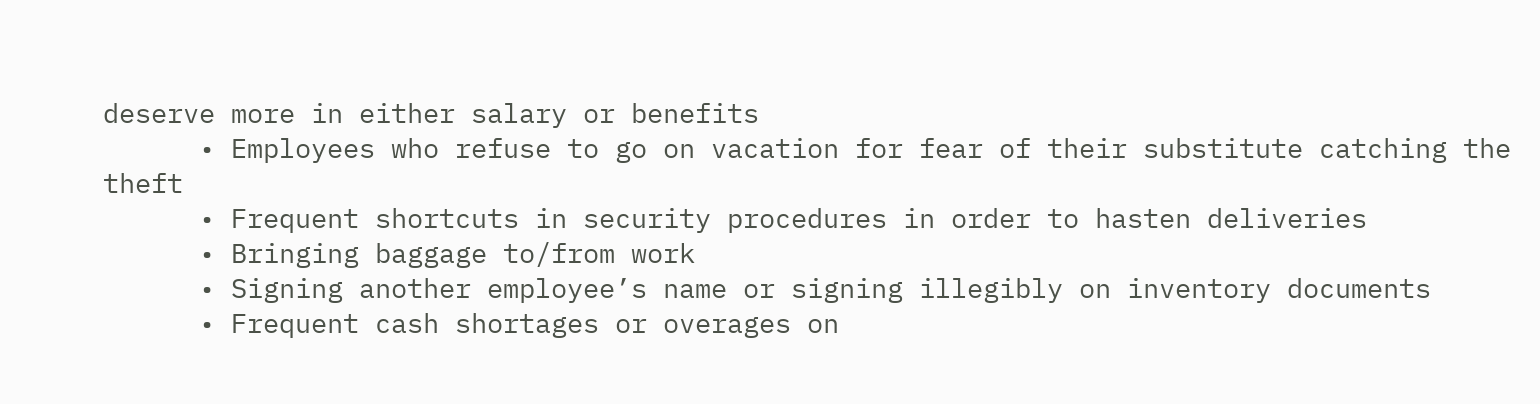deserve more in either salary or benefits
      • Employees who refuse to go on vacation for fear of their substitute catching the theft
      • Frequent shortcuts in security procedures in order to hasten deliveries
      • Bringing baggage to/from work
      • Signing another employee’s name or signing illegibly on inventory documents
      • Frequent cash shortages or overages on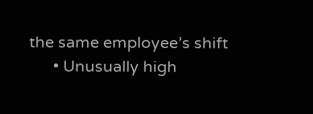the same employee’s shift
      • Unusually high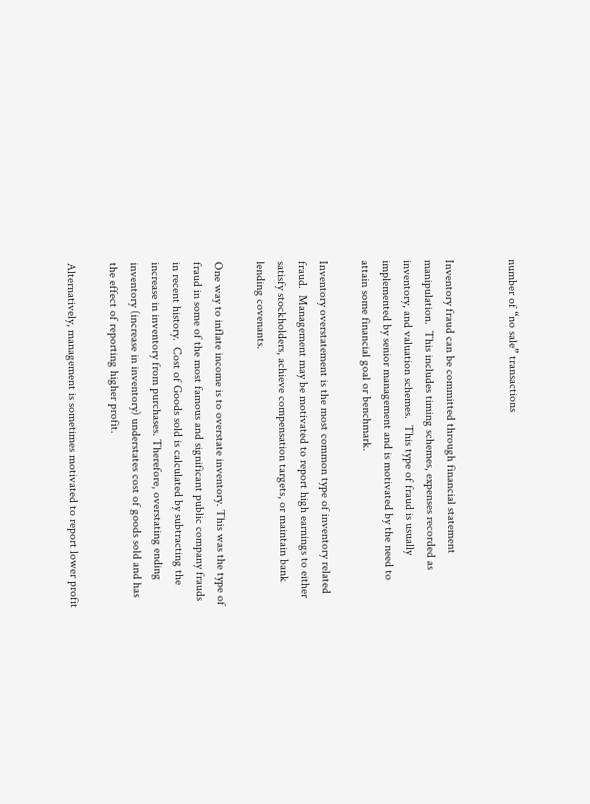number of “no sale” transactions


Inventory fraud can be committed through financial statement manipulation.  This includes timing schemes, expenses recorded as inventory, and valuation schemes.  This type of fraud is usually implemented by senior management and is motivated by the need to attain some financial goal or benchmark.

Inventory overstatement is the most common type of inventory related fraud.  Management may be motivated to report high earnings to either satisfy stockholders, achieve compensation targets, or maintain bank lending covenants.

One way to inflate income is to overstate inventory. This was the type of fraud in some of the most famous and significant public company frauds in recent history.  Cost of Goods sold is calculated by subtracting the increase in inventory from purchases. Therefore, overstating ending inventory (increase in inventory) understates cost of goods sold and has the effect of reporting higher profit.

Alternatively, management is sometimes motivated to report lower profit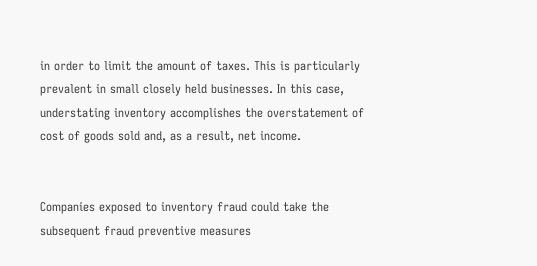in order to limit the amount of taxes. This is particularly prevalent in small closely held businesses. In this case, understating inventory accomplishes the overstatement of cost of goods sold and, as a result, net income.


Companies exposed to inventory fraud could take the subsequent fraud preventive measures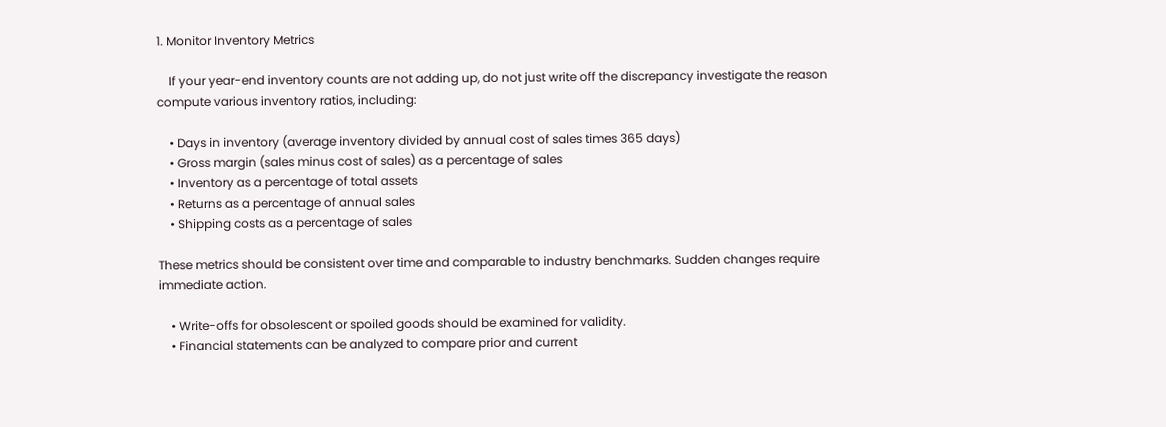1. Monitor Inventory Metrics

    If your year-end inventory counts are not adding up, do not just write off the discrepancy investigate the reason compute various inventory ratios, including:

    • Days in inventory (average inventory divided by annual cost of sales times 365 days)
    • Gross margin (sales minus cost of sales) as a percentage of sales
    • Inventory as a percentage of total assets
    • Returns as a percentage of annual sales
    • Shipping costs as a percentage of sales

These metrics should be consistent over time and comparable to industry benchmarks. Sudden changes require immediate action.

    • Write-offs for obsolescent or spoiled goods should be examined for validity.
    • Financial statements can be analyzed to compare prior and current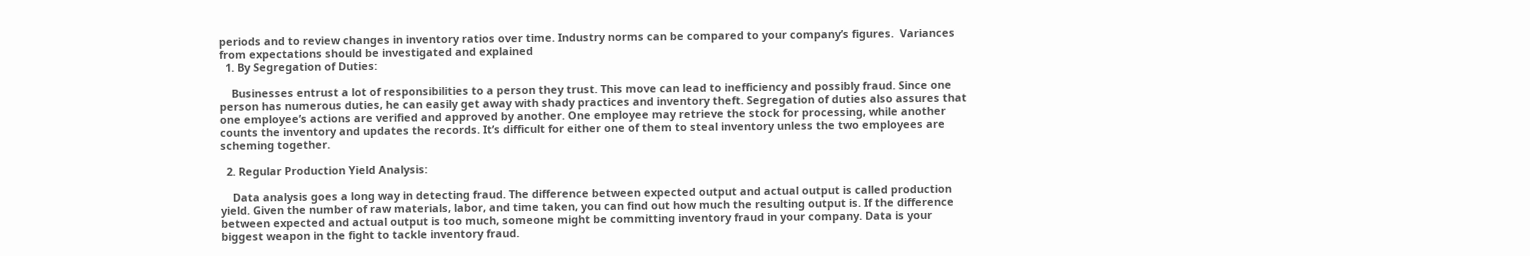periods and to review changes in inventory ratios over time. Industry norms can be compared to your company’s figures.  Variances from expectations should be investigated and explained
  1. By Segregation of Duties:

    Businesses entrust a lot of responsibilities to a person they trust. This move can lead to inefficiency and possibly fraud. Since one person has numerous duties, he can easily get away with shady practices and inventory theft. Segregation of duties also assures that one employee’s actions are verified and approved by another. One employee may retrieve the stock for processing, while another counts the inventory and updates the records. It’s difficult for either one of them to steal inventory unless the two employees are scheming together.

  2. Regular Production Yield Analysis:

    Data analysis goes a long way in detecting fraud. The difference between expected output and actual output is called production yield. Given the number of raw materials, labor, and time taken, you can find out how much the resulting output is. If the difference between expected and actual output is too much, someone might be committing inventory fraud in your company. Data is your biggest weapon in the fight to tackle inventory fraud.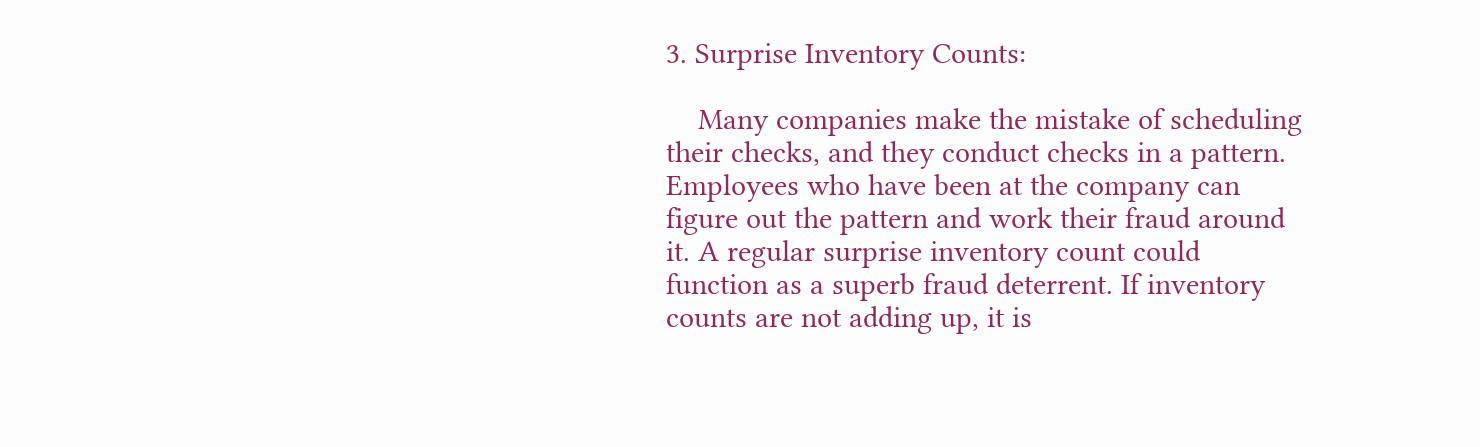3. Surprise Inventory Counts:

    Many companies make the mistake of scheduling their checks, and they conduct checks in a pattern. Employees who have been at the company can figure out the pattern and work their fraud around it. A regular surprise inventory count could function as a superb fraud deterrent. If inventory counts are not adding up, it is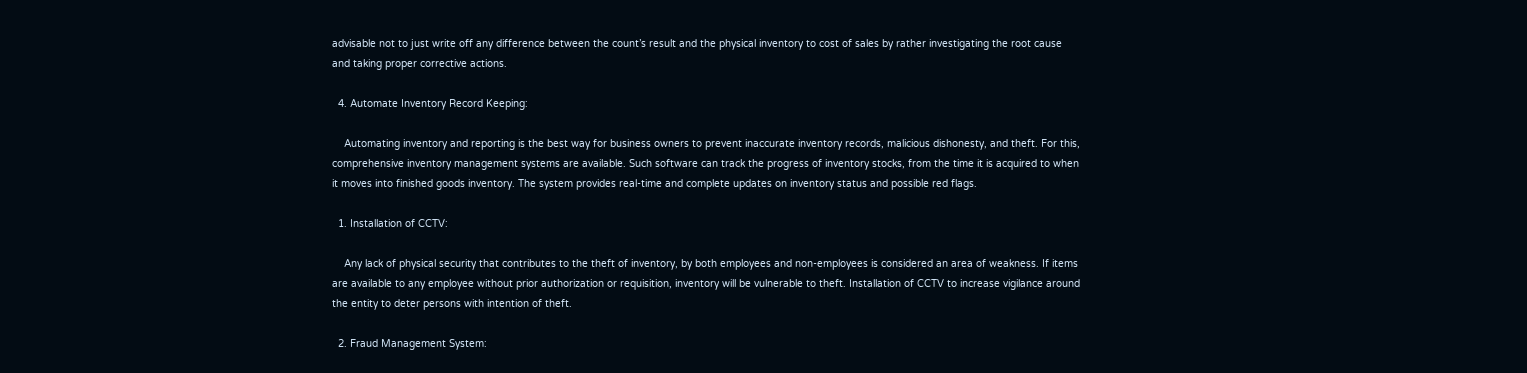advisable not to just write off any difference between the count’s result and the physical inventory to cost of sales by rather investigating the root cause and taking proper corrective actions.

  4. Automate Inventory Record Keeping:

    Automating inventory and reporting is the best way for business owners to prevent inaccurate inventory records, malicious dishonesty, and theft. For this, comprehensive inventory management systems are available. Such software can track the progress of inventory stocks, from the time it is acquired to when it moves into finished goods inventory. The system provides real-time and complete updates on inventory status and possible red flags.

  1. Installation of CCTV:

    Any lack of physical security that contributes to the theft of inventory, by both employees and non-employees is considered an area of weakness. If items are available to any employee without prior authorization or requisition, inventory will be vulnerable to theft. Installation of CCTV to increase vigilance around the entity to deter persons with intention of theft.

  2. Fraud Management System: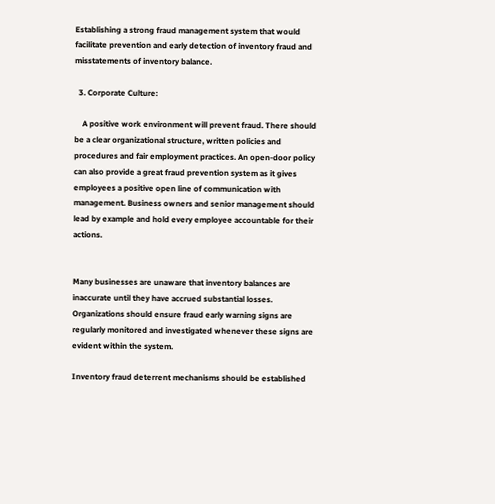Establishing a strong fraud management system that would facilitate prevention and early detection of inventory fraud and misstatements of inventory balance.

  3. Corporate Culture:

    A positive work environment will prevent fraud. There should be a clear organizational structure, written policies and procedures and fair employment practices. An open-door policy can also provide a great fraud prevention system as it gives employees a positive open line of communication with management. Business owners and senior management should lead by example and hold every employee accountable for their actions.


Many businesses are unaware that inventory balances are inaccurate until they have accrued substantial losses. Organizations should ensure fraud early warning signs are regularly monitored and investigated whenever these signs are evident within the system.

Inventory fraud deterrent mechanisms should be established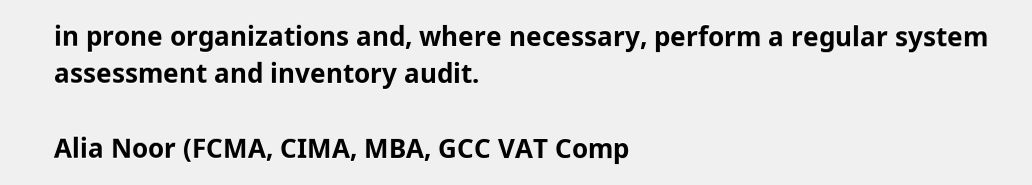in prone organizations and, where necessary, perform a regular system assessment and inventory audit.

Alia Noor (FCMA, CIMA, MBA, GCC VAT Comp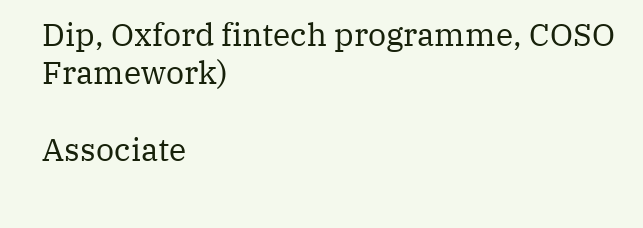Dip, Oxford fintech programme, COSO Framework)

Associate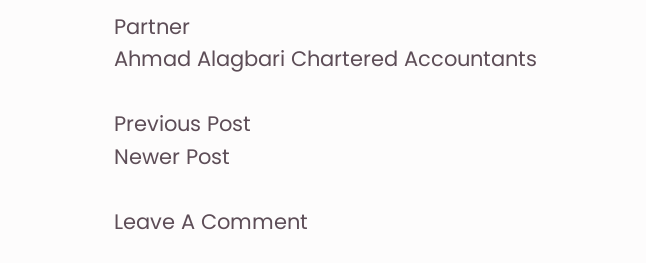Partner
Ahmad Alagbari Chartered Accountants

Previous Post
Newer Post

Leave A Comment